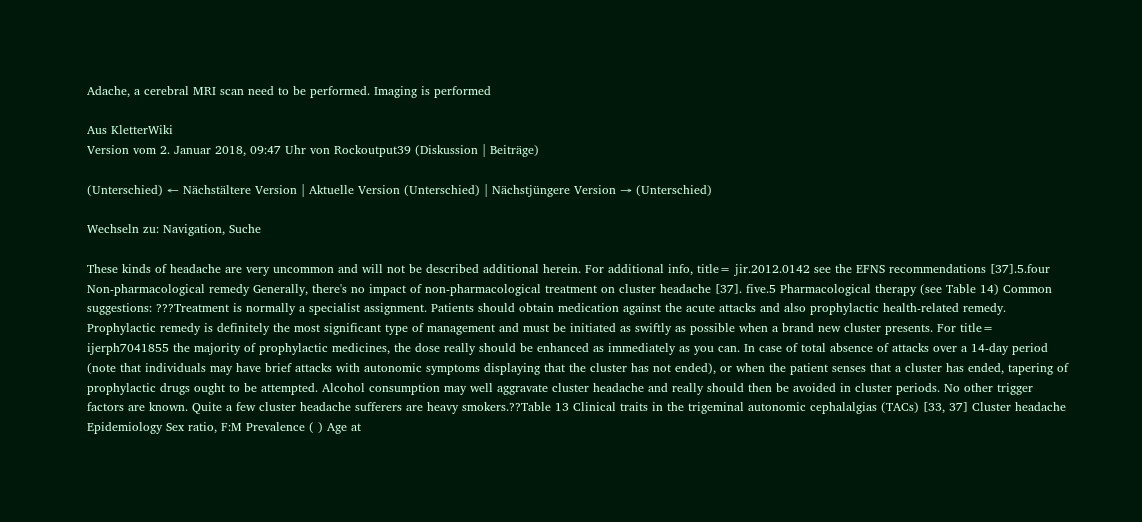Adache, a cerebral MRI scan need to be performed. Imaging is performed

Aus KletterWiki
Version vom 2. Januar 2018, 09:47 Uhr von Rockoutput39 (Diskussion | Beiträge)

(Unterschied) ← Nächstältere Version | Aktuelle Version (Unterschied) | Nächstjüngere Version → (Unterschied)

Wechseln zu: Navigation, Suche

These kinds of headache are very uncommon and will not be described additional herein. For additional info, title= jir.2012.0142 see the EFNS recommendations [37].5.four Non-pharmacological remedy Generally, there's no impact of non-pharmacological treatment on cluster headache [37]. five.5 Pharmacological therapy (see Table 14) Common suggestions: ???Treatment is normally a specialist assignment. Patients should obtain medication against the acute attacks and also prophylactic health-related remedy. Prophylactic remedy is definitely the most significant type of management and must be initiated as swiftly as possible when a brand new cluster presents. For title= ijerph7041855 the majority of prophylactic medicines, the dose really should be enhanced as immediately as you can. In case of total absence of attacks over a 14-day period (note that individuals may have brief attacks with autonomic symptoms displaying that the cluster has not ended), or when the patient senses that a cluster has ended, tapering of prophylactic drugs ought to be attempted. Alcohol consumption may well aggravate cluster headache and really should then be avoided in cluster periods. No other trigger factors are known. Quite a few cluster headache sufferers are heavy smokers.??Table 13 Clinical traits in the trigeminal autonomic cephalalgias (TACs) [33, 37] Cluster headache Epidemiology Sex ratio, F:M Prevalence ( ) Age at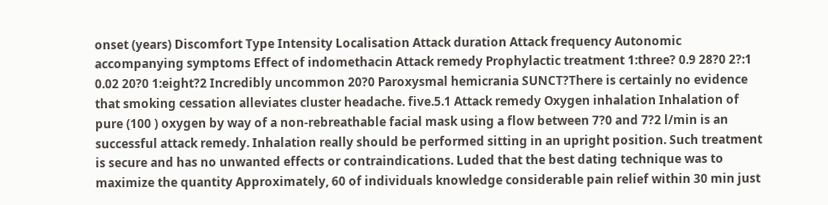onset (years) Discomfort Type Intensity Localisation Attack duration Attack frequency Autonomic accompanying symptoms Effect of indomethacin Attack remedy Prophylactic treatment 1:three? 0.9 28?0 2?:1 0.02 20?0 1:eight?2 Incredibly uncommon 20?0 Paroxysmal hemicrania SUNCT?There is certainly no evidence that smoking cessation alleviates cluster headache. five.5.1 Attack remedy Oxygen inhalation Inhalation of pure (100 ) oxygen by way of a non-rebreathable facial mask using a flow between 7?0 and 7?2 l/min is an successful attack remedy. Inhalation really should be performed sitting in an upright position. Such treatment is secure and has no unwanted effects or contraindications. Luded that the best dating technique was to maximize the quantity Approximately, 60 of individuals knowledge considerable pain relief within 30 min just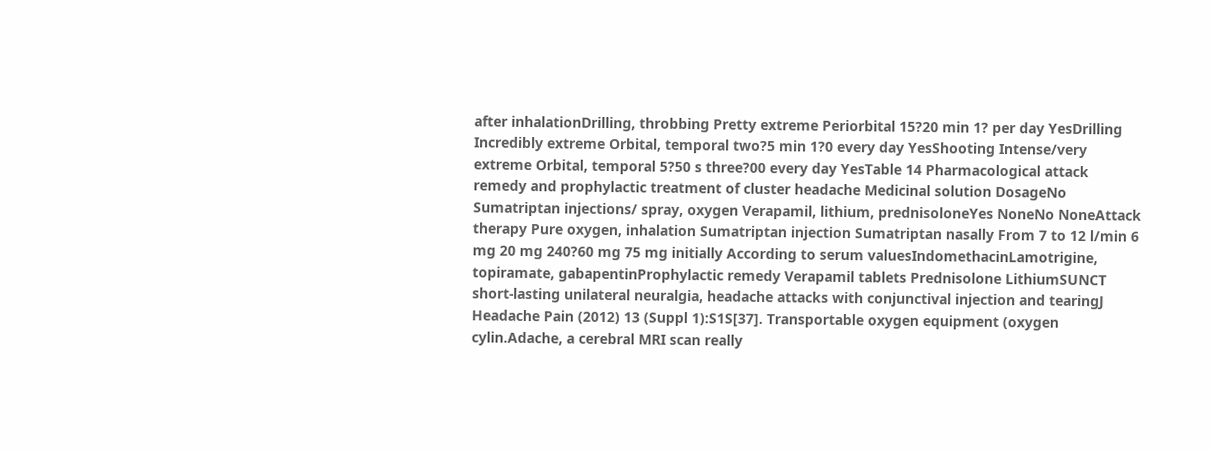after inhalationDrilling, throbbing Pretty extreme Periorbital 15?20 min 1? per day YesDrilling Incredibly extreme Orbital, temporal two?5 min 1?0 every day YesShooting Intense/very extreme Orbital, temporal 5?50 s three?00 every day YesTable 14 Pharmacological attack remedy and prophylactic treatment of cluster headache Medicinal solution DosageNo Sumatriptan injections/ spray, oxygen Verapamil, lithium, prednisoloneYes NoneNo NoneAttack therapy Pure oxygen, inhalation Sumatriptan injection Sumatriptan nasally From 7 to 12 l/min 6 mg 20 mg 240?60 mg 75 mg initially According to serum valuesIndomethacinLamotrigine, topiramate, gabapentinProphylactic remedy Verapamil tablets Prednisolone LithiumSUNCT short-lasting unilateral neuralgia, headache attacks with conjunctival injection and tearingJ Headache Pain (2012) 13 (Suppl 1):S1S[37]. Transportable oxygen equipment (oxygen cylin.Adache, a cerebral MRI scan really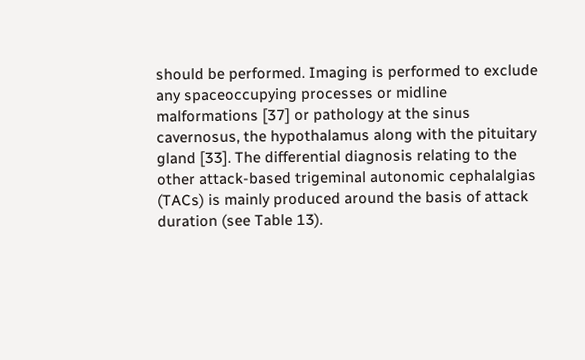should be performed. Imaging is performed to exclude any spaceoccupying processes or midline malformations [37] or pathology at the sinus cavernosus, the hypothalamus along with the pituitary gland [33]. The differential diagnosis relating to the other attack-based trigeminal autonomic cephalalgias (TACs) is mainly produced around the basis of attack duration (see Table 13).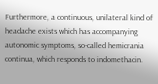Furthermore, a continuous, unilateral kind of headache exists which has accompanying autonomic symptoms, so-called hemicrania continua, which responds to indomethacin.